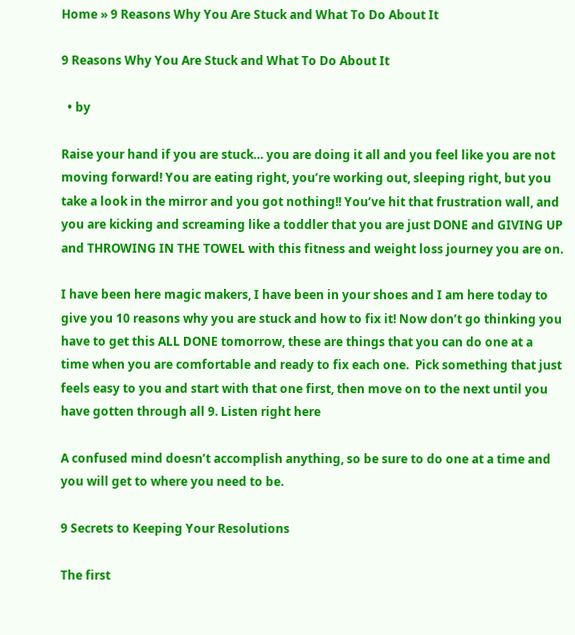Home » 9 Reasons Why You Are Stuck and What To Do About It

9 Reasons Why You Are Stuck and What To Do About It

  • by

Raise your hand if you are stuck… you are doing it all and you feel like you are not moving forward! You are eating right, you’re working out, sleeping right, but you take a look in the mirror and you got nothing!! You’ve hit that frustration wall, and you are kicking and screaming like a toddler that you are just DONE and GIVING UP and THROWING IN THE TOWEL with this fitness and weight loss journey you are on.

I have been here magic makers, I have been in your shoes and I am here today to give you 10 reasons why you are stuck and how to fix it! Now don’t go thinking you have to get this ALL DONE tomorrow, these are things that you can do one at a time when you are comfortable and ready to fix each one.  Pick something that just feels easy to you and start with that one first, then move on to the next until you have gotten through all 9. Listen right here

A confused mind doesn’t accomplish anything, so be sure to do one at a time and you will get to where you need to be.

9 Secrets to Keeping Your Resolutions

The first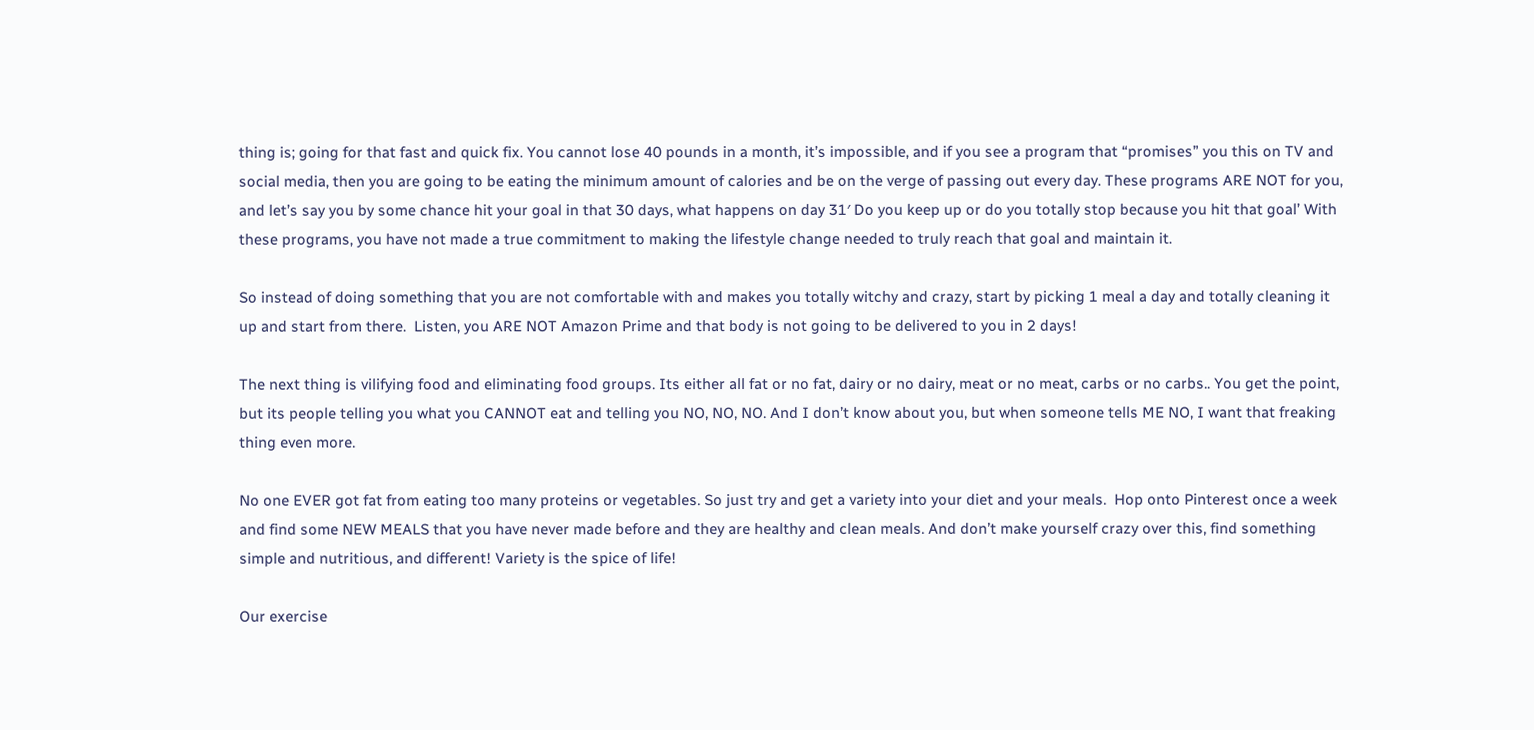thing is; going for that fast and quick fix. You cannot lose 40 pounds in a month, it’s impossible, and if you see a program that “promises” you this on TV and social media, then you are going to be eating the minimum amount of calories and be on the verge of passing out every day. These programs ARE NOT for you, and let’s say you by some chance hit your goal in that 30 days, what happens on day 31′ Do you keep up or do you totally stop because you hit that goal’ With these programs, you have not made a true commitment to making the lifestyle change needed to truly reach that goal and maintain it.

So instead of doing something that you are not comfortable with and makes you totally witchy and crazy, start by picking 1 meal a day and totally cleaning it up and start from there.  Listen, you ARE NOT Amazon Prime and that body is not going to be delivered to you in 2 days!

The next thing is vilifying food and eliminating food groups. Its either all fat or no fat, dairy or no dairy, meat or no meat, carbs or no carbs.. You get the point, but its people telling you what you CANNOT eat and telling you NO, NO, NO. And I don’t know about you, but when someone tells ME NO, I want that freaking thing even more.

No one EVER got fat from eating too many proteins or vegetables. So just try and get a variety into your diet and your meals.  Hop onto Pinterest once a week and find some NEW MEALS that you have never made before and they are healthy and clean meals. And don’t make yourself crazy over this, find something simple and nutritious, and different! Variety is the spice of life!

Our exercise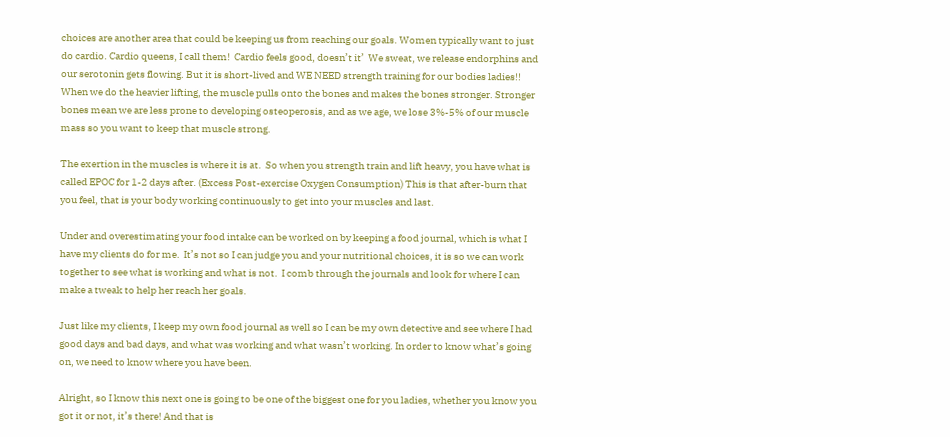choices are another area that could be keeping us from reaching our goals. Women typically want to just do cardio. Cardio queens, I call them!  Cardio feels good, doesn’t it’  We sweat, we release endorphins and our serotonin gets flowing. But it is short-lived and WE NEED strength training for our bodies ladies!! When we do the heavier lifting, the muscle pulls onto the bones and makes the bones stronger. Stronger bones mean we are less prone to developing osteoperosis, and as we age, we lose 3%-5% of our muscle mass so you want to keep that muscle strong.

The exertion in the muscles is where it is at.  So when you strength train and lift heavy, you have what is called EPOC for 1-2 days after. (Excess Post-exercise Oxygen Consumption) This is that after-burn that you feel, that is your body working continuously to get into your muscles and last.

Under and overestimating your food intake can be worked on by keeping a food journal, which is what I have my clients do for me.  It’s not so I can judge you and your nutritional choices, it is so we can work together to see what is working and what is not.  I comb through the journals and look for where I can make a tweak to help her reach her goals.

Just like my clients, I keep my own food journal as well so I can be my own detective and see where I had good days and bad days, and what was working and what wasn’t working. In order to know what’s going on, we need to know where you have been.

Alright, so I know this next one is going to be one of the biggest one for you ladies, whether you know you got it or not, it’s there! And that is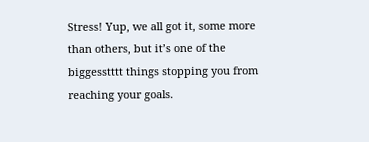Stress! Yup, we all got it, some more than others, but it’s one of the biggesstttt things stopping you from reaching your goals.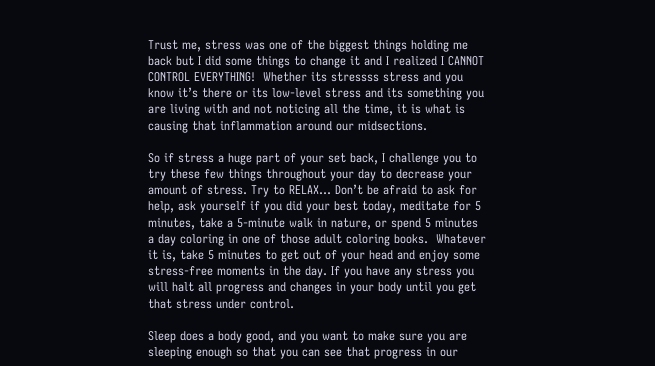Trust me, stress was one of the biggest things holding me back but I did some things to change it and I realized I CANNOT CONTROL EVERYTHING!  Whether its stressss stress and you know it’s there or its low-level stress and its something you are living with and not noticing all the time, it is what is causing that inflammation around our midsections.

So if stress a huge part of your set back, I challenge you to try these few things throughout your day to decrease your amount of stress. Try to RELAX… Don’t be afraid to ask for help, ask yourself if you did your best today, meditate for 5 minutes, take a 5-minute walk in nature, or spend 5 minutes a day coloring in one of those adult coloring books.  Whatever it is, take 5 minutes to get out of your head and enjoy some stress-free moments in the day. If you have any stress you will halt all progress and changes in your body until you get that stress under control.

Sleep does a body good, and you want to make sure you are sleeping enough so that you can see that progress in our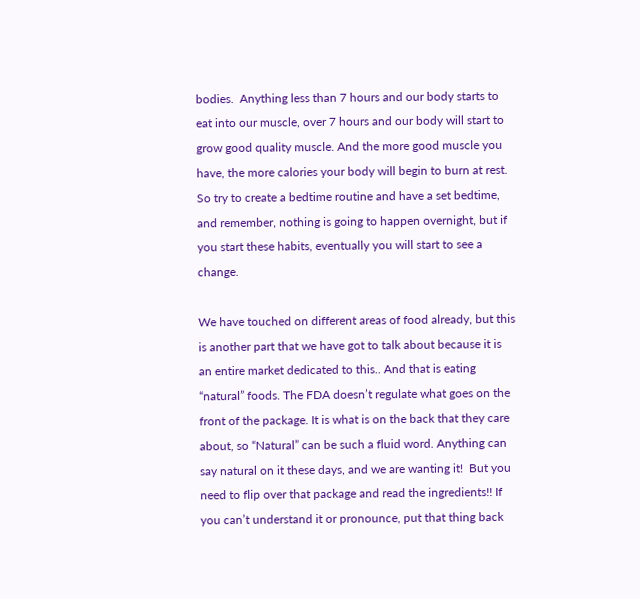bodies.  Anything less than 7 hours and our body starts to eat into our muscle, over 7 hours and our body will start to grow good quality muscle. And the more good muscle you have, the more calories your body will begin to burn at rest. So try to create a bedtime routine and have a set bedtime, and remember, nothing is going to happen overnight, but if you start these habits, eventually you will start to see a change.

We have touched on different areas of food already, but this is another part that we have got to talk about because it is an entire market dedicated to this.. And that is eating “natural” foods. The FDA doesn’t regulate what goes on the front of the package. It is what is on the back that they care about, so “Natural” can be such a fluid word. Anything can say natural on it these days, and we are wanting it!  But you need to flip over that package and read the ingredients!! If you can’t understand it or pronounce, put that thing back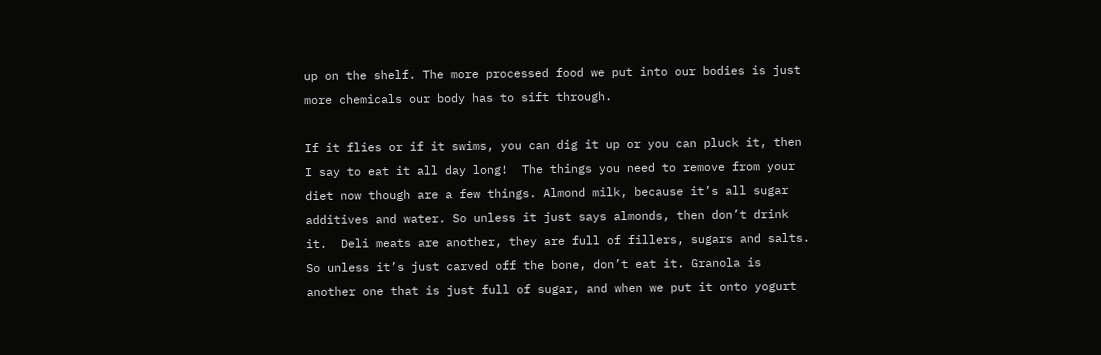up on the shelf. The more processed food we put into our bodies is just more chemicals our body has to sift through.

If it flies or if it swims, you can dig it up or you can pluck it, then I say to eat it all day long!  The things you need to remove from your diet now though are a few things. Almond milk, because it’s all sugar additives and water. So unless it just says almonds, then don’t drink it.  Deli meats are another, they are full of fillers, sugars and salts.  So unless it’s just carved off the bone, don’t eat it. Granola is another one that is just full of sugar, and when we put it onto yogurt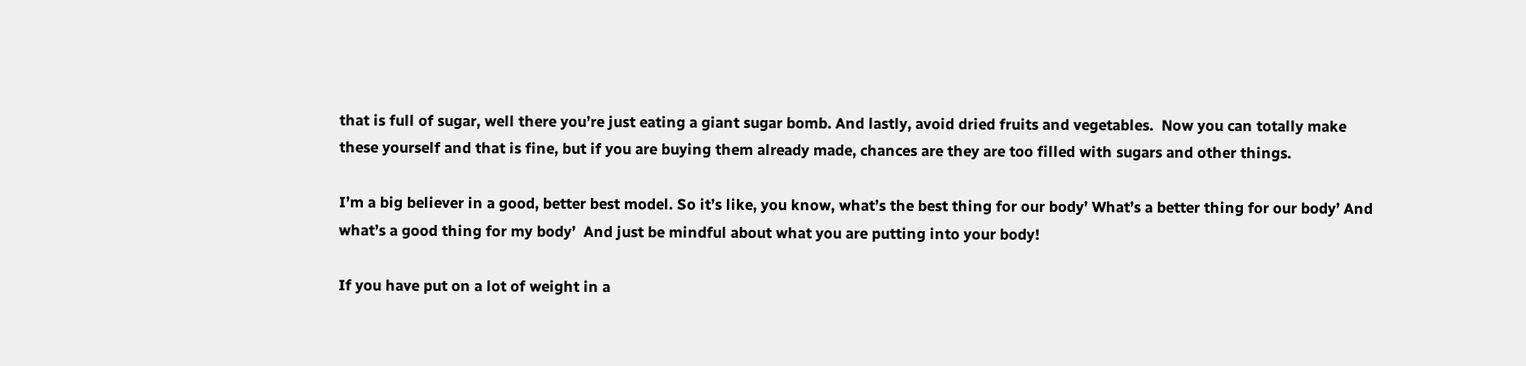that is full of sugar, well there you’re just eating a giant sugar bomb. And lastly, avoid dried fruits and vegetables.  Now you can totally make these yourself and that is fine, but if you are buying them already made, chances are they are too filled with sugars and other things.

I’m a big believer in a good, better best model. So it’s like, you know, what’s the best thing for our body’ What’s a better thing for our body’ And what’s a good thing for my body’  And just be mindful about what you are putting into your body!

If you have put on a lot of weight in a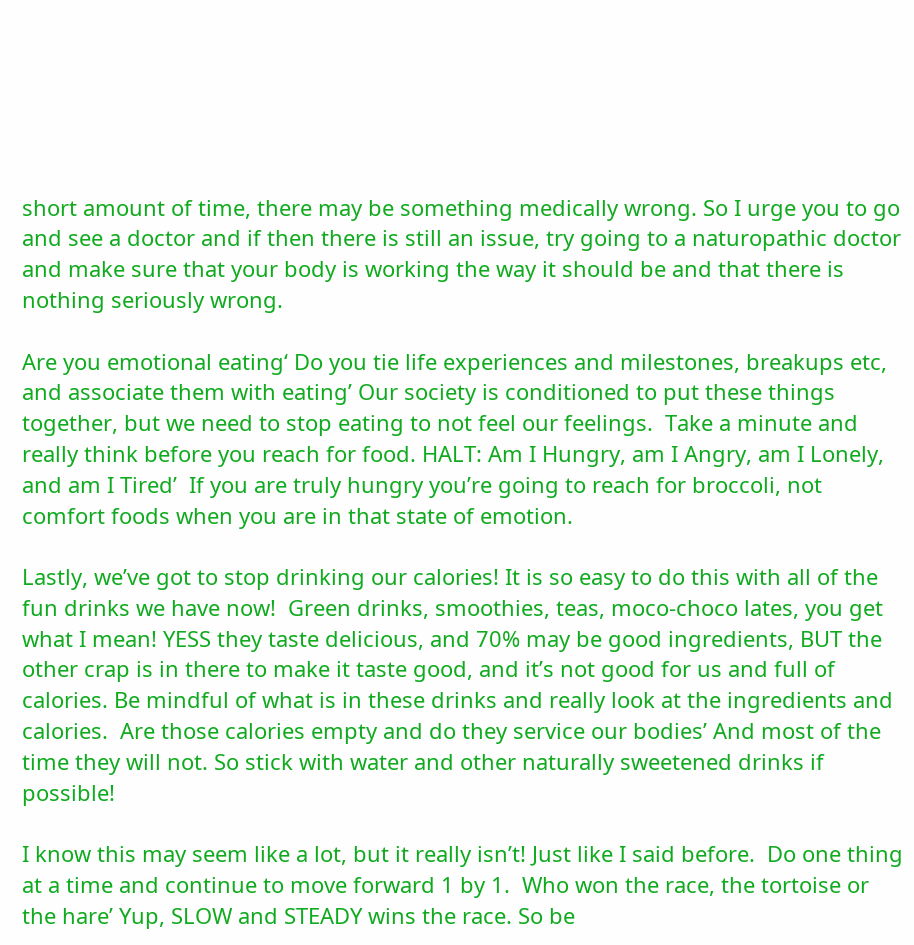short amount of time, there may be something medically wrong. So I urge you to go and see a doctor and if then there is still an issue, try going to a naturopathic doctor and make sure that your body is working the way it should be and that there is nothing seriously wrong.

Are you emotional eating‘ Do you tie life experiences and milestones, breakups etc, and associate them with eating’ Our society is conditioned to put these things together, but we need to stop eating to not feel our feelings.  Take a minute and really think before you reach for food. HALT: Am I Hungry, am I Angry, am I Lonely, and am I Tired’  If you are truly hungry you’re going to reach for broccoli, not comfort foods when you are in that state of emotion.

Lastly, we’ve got to stop drinking our calories! It is so easy to do this with all of the fun drinks we have now!  Green drinks, smoothies, teas, moco-choco lates, you get what I mean! YESS they taste delicious, and 70% may be good ingredients, BUT the other crap is in there to make it taste good, and it’s not good for us and full of calories. Be mindful of what is in these drinks and really look at the ingredients and calories.  Are those calories empty and do they service our bodies’ And most of the time they will not. So stick with water and other naturally sweetened drinks if possible!

I know this may seem like a lot, but it really isn’t! Just like I said before.  Do one thing at a time and continue to move forward 1 by 1.  Who won the race, the tortoise or the hare’ Yup, SLOW and STEADY wins the race. So be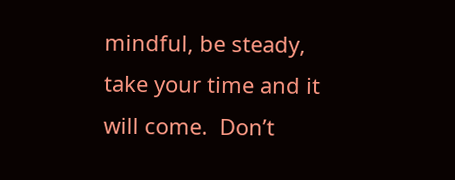mindful, be steady, take your time and it will come.  Don’t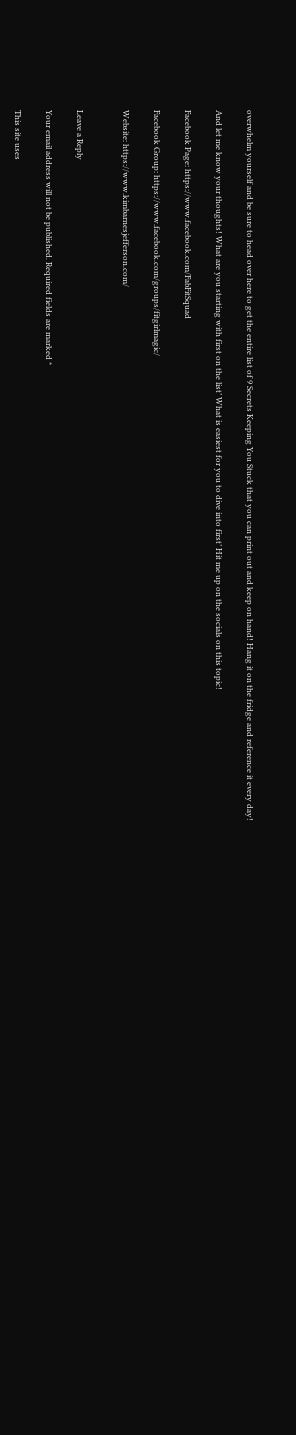overwhelm yourself and be sure to head over here to get the entire list of 9 Secrets Keeping You Stuck that you can print out and keep on hand! Hang it on the fridge and reference it every day!

And let me know your thoughts! What are you starting with first on the list’ What is easiest for you to dive into first’ Hit me up on the socials on this topic!

Facebook Page: https://www.facebook.com/FabFitSquad

Facebook Group: https://www.facebook.com/groups/fitgirlmagic/

Website: https://www.kimbarnesjefferson.com/


Leave a Reply

Your email address will not be published. Required fields are marked *

This site uses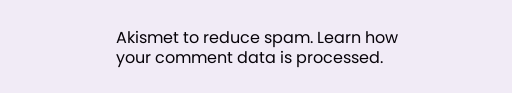Akismet to reduce spam. Learn how your comment data is processed.